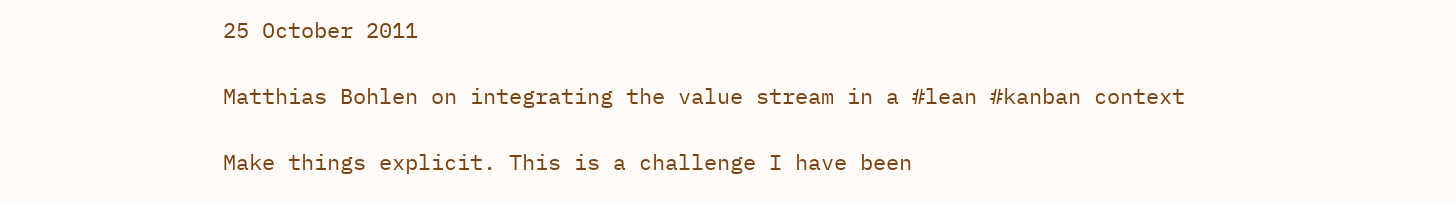25 October 2011

Matthias Bohlen on integrating the value stream in a #lean #kanban context

Make things explicit. This is a challenge I have been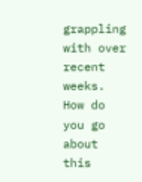grappling with over recent weeks. How do you go about this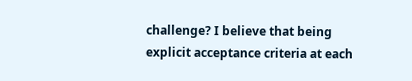challenge? I believe that being explicit acceptance criteria at each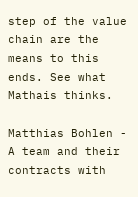step of the value chain are the means to this ends. See what Mathais thinks.

Matthias Bohlen - A team and their contracts with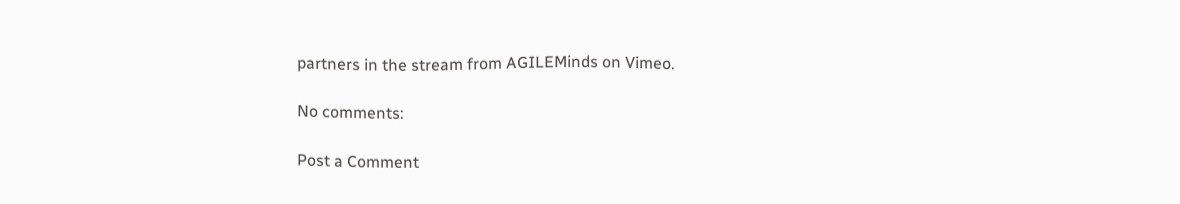partners in the stream from AGILEMinds on Vimeo.

No comments:

Post a Comment